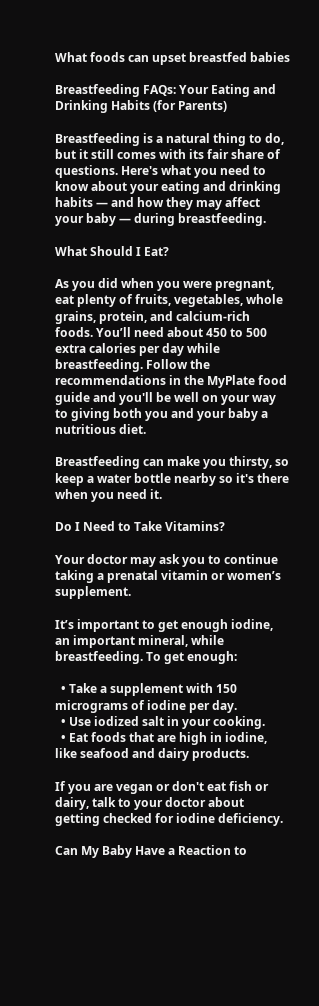What foods can upset breastfed babies

Breastfeeding FAQs: Your Eating and Drinking Habits (for Parents)

Breastfeeding is a natural thing to do, but it still comes with its fair share of questions. Here's what you need to know about your eating and drinking habits — and how they may affect your baby — during breastfeeding.

What Should I Eat?

As you did when you were pregnant, eat plenty of fruits, vegetables, whole grains, protein, and calcium-rich foods. You’ll need about 450 to 500 extra calories per day while breastfeeding. Follow the recommendations in the MyPlate food guide and you'll be well on your way to giving both you and your baby a nutritious diet.

Breastfeeding can make you thirsty, so keep a water bottle nearby so it's there when you need it.

Do I Need to Take Vitamins?

Your doctor may ask you to continue taking a prenatal vitamin or women’s supplement.

It’s important to get enough iodine, an important mineral, while breastfeeding. To get enough:

  • Take a supplement with 150 micrograms of iodine per day.
  • Use iodized salt in your cooking.
  • Eat foods that are high in iodine, like seafood and dairy products.

If you are vegan or don't eat fish or dairy, talk to your doctor about getting checked for iodine deficiency.

Can My Baby Have a Reaction to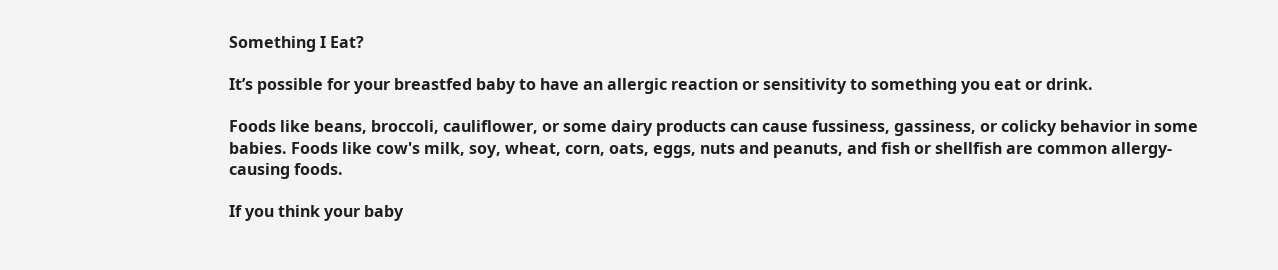Something I Eat?

It’s possible for your breastfed baby to have an allergic reaction or sensitivity to something you eat or drink.

Foods like beans, broccoli, cauliflower, or some dairy products can cause fussiness, gassiness, or colicky behavior in some babies. Foods like cow's milk, soy, wheat, corn, oats, eggs, nuts and peanuts, and fish or shellfish are common allergy-causing foods.

If you think your baby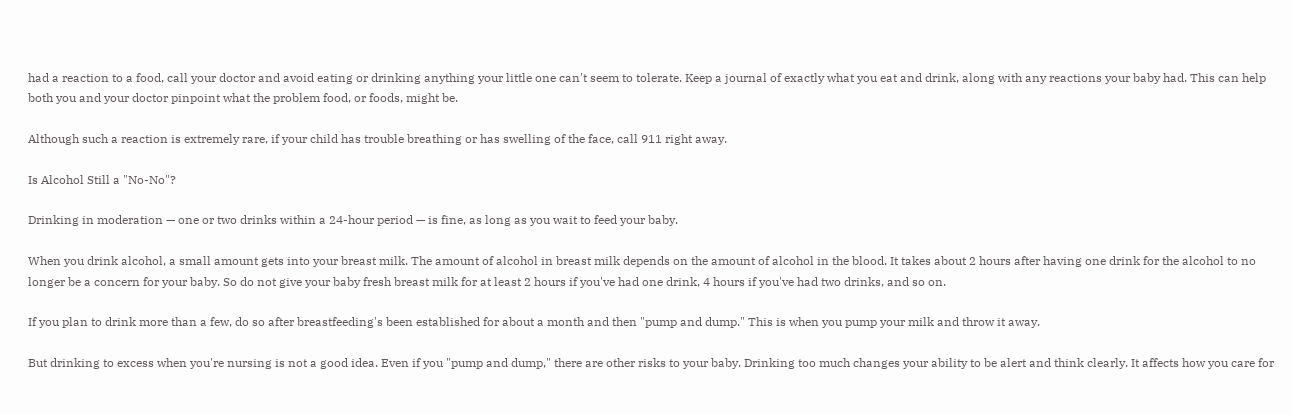had a reaction to a food, call your doctor and avoid eating or drinking anything your little one can't seem to tolerate. Keep a journal of exactly what you eat and drink, along with any reactions your baby had. This can help both you and your doctor pinpoint what the problem food, or foods, might be.

Although such a reaction is extremely rare, if your child has trouble breathing or has swelling of the face, call 911 right away.

Is Alcohol Still a "No-No"?

Drinking in moderation — one or two drinks within a 24-hour period — is fine, as long as you wait to feed your baby.

When you drink alcohol, a small amount gets into your breast milk. The amount of alcohol in breast milk depends on the amount of alcohol in the blood. It takes about 2 hours after having one drink for the alcohol to no longer be a concern for your baby. So do not give your baby fresh breast milk for at least 2 hours if you've had one drink, 4 hours if you've had two drinks, and so on.

If you plan to drink more than a few, do so after breastfeeding's been established for about a month and then "pump and dump." This is when you pump your milk and throw it away.

But drinking to excess when you're nursing is not a good idea. Even if you "pump and dump," there are other risks to your baby. Drinking too much changes your ability to be alert and think clearly. It affects how you care for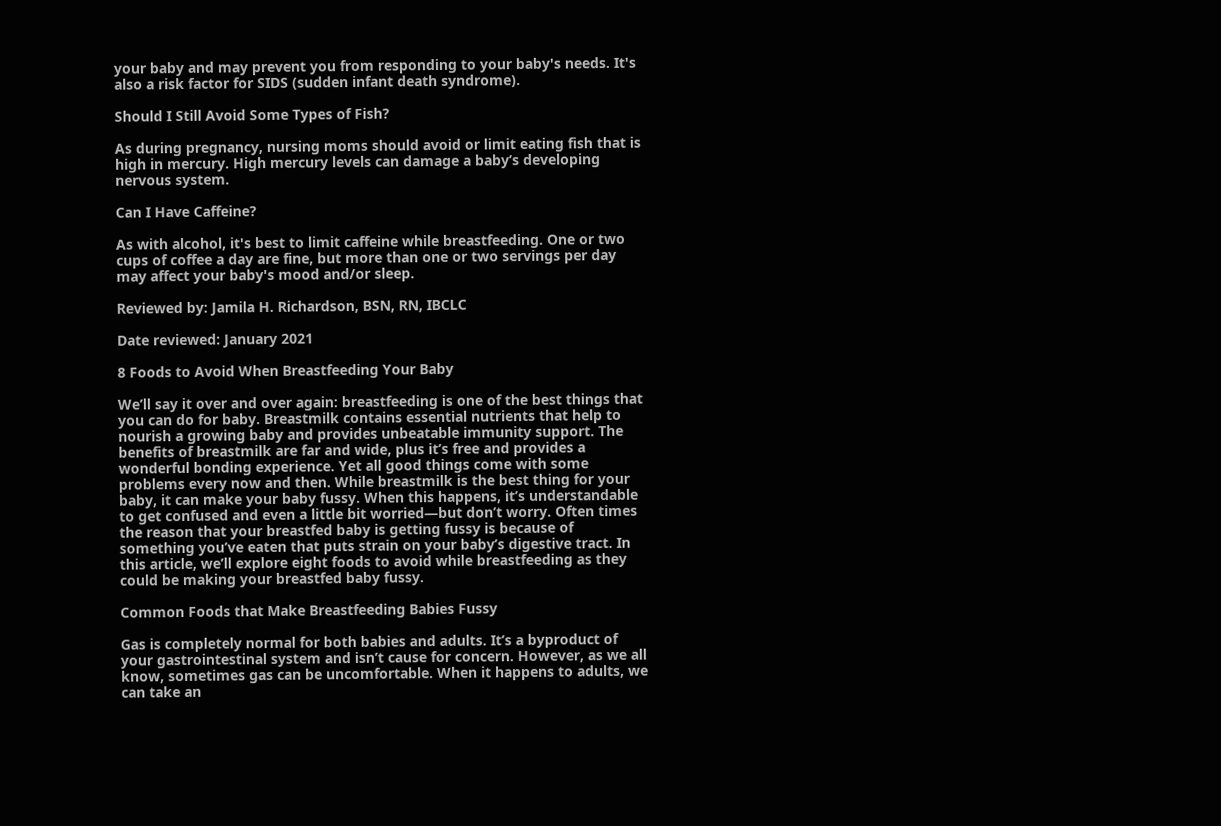your baby and may prevent you from responding to your baby's needs. It's also a risk factor for SIDS (sudden infant death syndrome).

Should I Still Avoid Some Types of Fish?

As during pregnancy, nursing moms should avoid or limit eating fish that is high in mercury. High mercury levels can damage a baby’s developing nervous system.

Can I Have Caffeine?

As with alcohol, it's best to limit caffeine while breastfeeding. One or two cups of coffee a day are fine, but more than one or two servings per day may affect your baby's mood and/or sleep.

Reviewed by: Jamila H. Richardson, BSN, RN, IBCLC

Date reviewed: January 2021

8 Foods to Avoid When Breastfeeding Your Baby

We’ll say it over and over again: breastfeeding is one of the best things that you can do for baby. Breastmilk contains essential nutrients that help to nourish a growing baby and provides unbeatable immunity support. The benefits of breastmilk are far and wide, plus it’s free and provides a wonderful bonding experience. Yet all good things come with some problems every now and then. While breastmilk is the best thing for your baby, it can make your baby fussy. When this happens, it’s understandable to get confused and even a little bit worried—but don’t worry. Often times the reason that your breastfed baby is getting fussy is because of something you’ve eaten that puts strain on your baby’s digestive tract. In this article, we’ll explore eight foods to avoid while breastfeeding as they could be making your breastfed baby fussy.

Common Foods that Make Breastfeeding Babies Fussy

Gas is completely normal for both babies and adults. It’s a byproduct of your gastrointestinal system and isn’t cause for concern. However, as we all know, sometimes gas can be uncomfortable. When it happens to adults, we can take an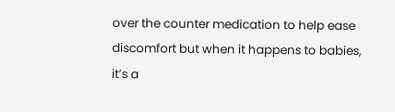over the counter medication to help ease discomfort but when it happens to babies, it’s a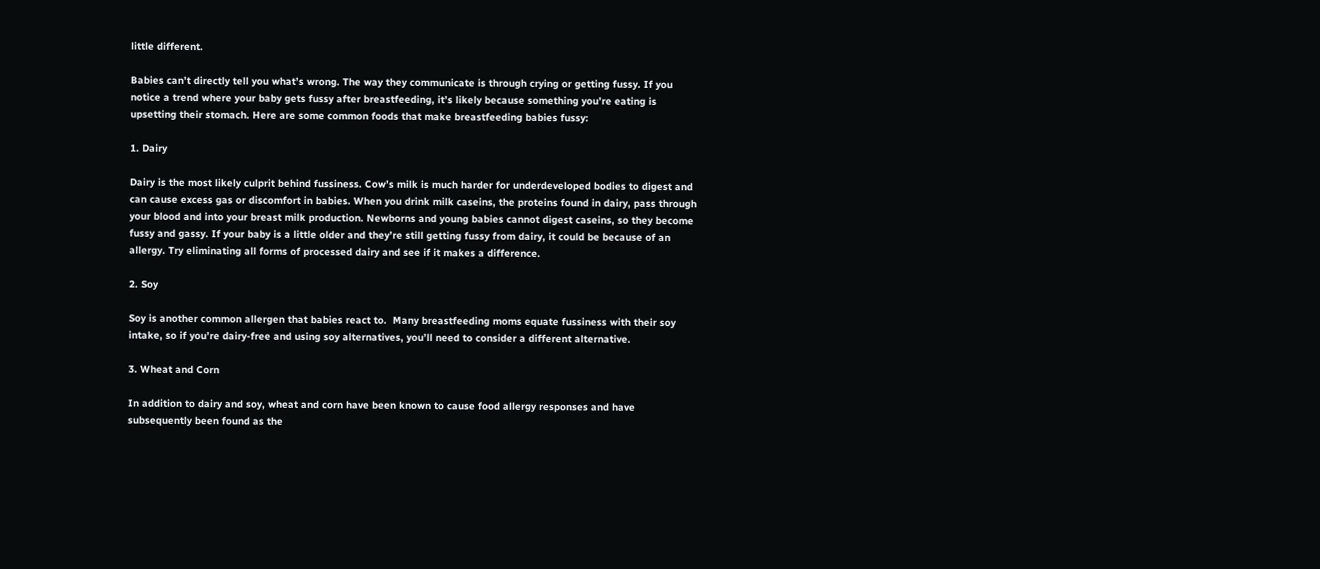little different.

Babies can’t directly tell you what’s wrong. The way they communicate is through crying or getting fussy. If you notice a trend where your baby gets fussy after breastfeeding, it’s likely because something you’re eating is upsetting their stomach. Here are some common foods that make breastfeeding babies fussy:

1. Dairy

Dairy is the most likely culprit behind fussiness. Cow’s milk is much harder for underdeveloped bodies to digest and can cause excess gas or discomfort in babies. When you drink milk caseins, the proteins found in dairy, pass through your blood and into your breast milk production. Newborns and young babies cannot digest caseins, so they become fussy and gassy. If your baby is a little older and they’re still getting fussy from dairy, it could be because of an allergy. Try eliminating all forms of processed dairy and see if it makes a difference.

2. Soy

Soy is another common allergen that babies react to.  Many breastfeeding moms equate fussiness with their soy intake, so if you’re dairy-free and using soy alternatives, you’ll need to consider a different alternative.

3. Wheat and Corn

In addition to dairy and soy, wheat and corn have been known to cause food allergy responses and have subsequently been found as the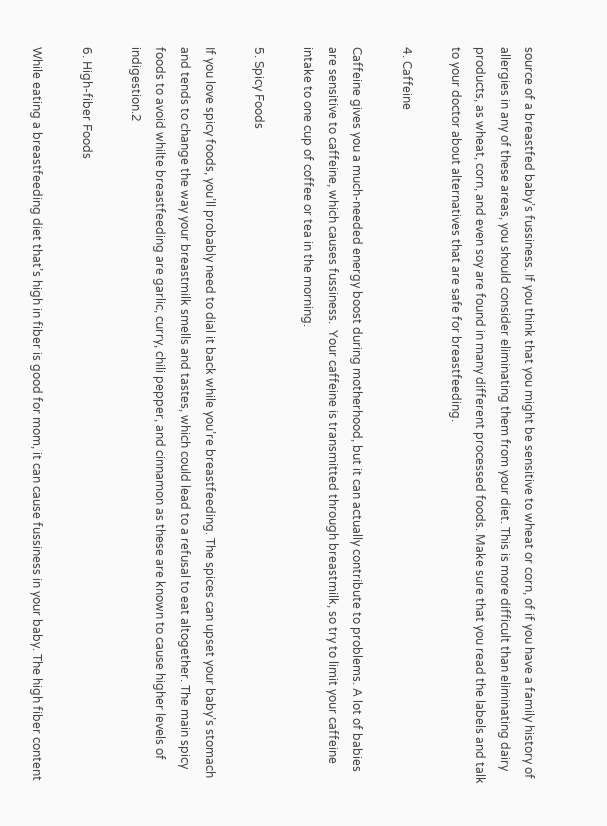source of a breastfed baby’s fussiness. If you think that you might be sensitive to wheat or corn, of if you have a family history of allergies in any of these areas, you should consider eliminating them from your diet. This is more difficult than eliminating dairy products, as wheat, corn, and even soy are found in many different processed foods. Make sure that you read the labels and talk to your doctor about alternatives that are safe for breastfeeding.

4. Caffeine

Caffeine gives you a much-needed energy boost during motherhood, but it can actually contribute to problems. A lot of babies are sensitive to caffeine, which causes fussiness.  Your caffeine is transmitted through breastmilk, so try to limit your caffeine intake to one cup of coffee or tea in the morning.

5. Spicy Foods

If you love spicy foods, you’ll probably need to dial it back while you’re breastfeeding. The spices can upset your baby’s stomach and tends to change the way your breastmilk smells and tastes, which could lead to a refusal to eat altogether. The main spicy foods to avoid whilte breastfeeding are garlic, curry, chili pepper, and cinnamon as these are known to cause higher levels of indigestion.2

6. High-fiber Foods

While eating a breastfeeding diet that’s high in fiber is good for mom, it can cause fussiness in your baby. The high fiber content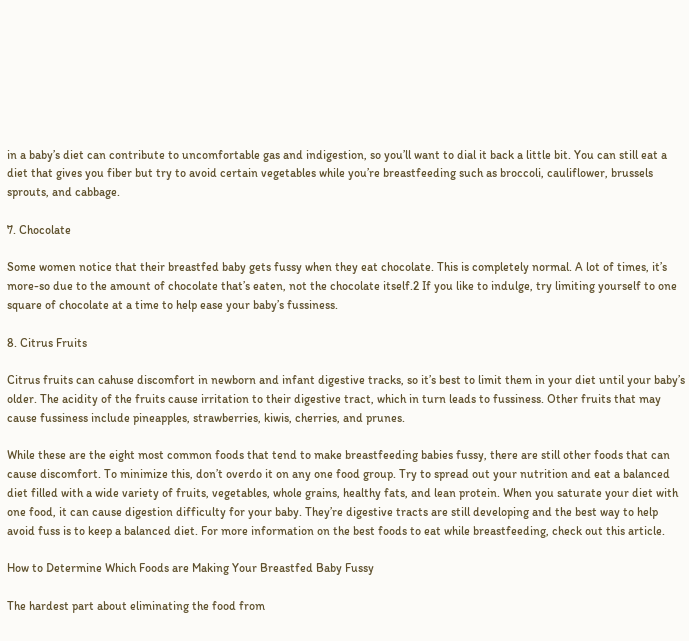in a baby’s diet can contribute to uncomfortable gas and indigestion, so you’ll want to dial it back a little bit. You can still eat a diet that gives you fiber but try to avoid certain vegetables while you’re breastfeeding such as broccoli, cauliflower, brussels sprouts, and cabbage.

7. Chocolate

Some women notice that their breastfed baby gets fussy when they eat chocolate. This is completely normal. A lot of times, it’s more-so due to the amount of chocolate that’s eaten, not the chocolate itself.2 If you like to indulge, try limiting yourself to one square of chocolate at a time to help ease your baby’s fussiness.

8. Citrus Fruits

Citrus fruits can cahuse discomfort in newborn and infant digestive tracks, so it’s best to limit them in your diet until your baby’s older. The acidity of the fruits cause irritation to their digestive tract, which in turn leads to fussiness. Other fruits that may cause fussiness include pineapples, strawberries, kiwis, cherries, and prunes.

While these are the eight most common foods that tend to make breastfeeding babies fussy, there are still other foods that can cause discomfort. To minimize this, don’t overdo it on any one food group. Try to spread out your nutrition and eat a balanced diet filled with a wide variety of fruits, vegetables, whole grains, healthy fats, and lean protein. When you saturate your diet with one food, it can cause digestion difficulty for your baby. They’re digestive tracts are still developing and the best way to help avoid fuss is to keep a balanced diet. For more information on the best foods to eat while breastfeeding, check out this article.

How to Determine Which Foods are Making Your Breastfed Baby Fussy

The hardest part about eliminating the food from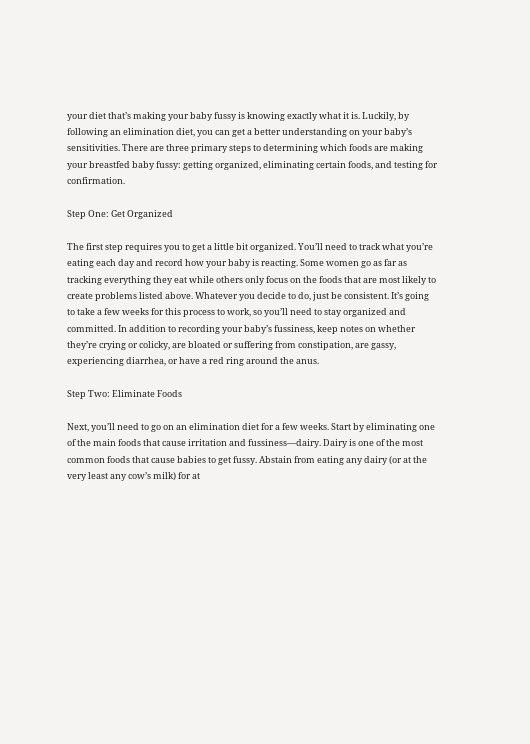your diet that’s making your baby fussy is knowing exactly what it is. Luckily, by following an elimination diet, you can get a better understanding on your baby’s sensitivities. There are three primary steps to determining which foods are making your breastfed baby fussy: getting organized, eliminating certain foods, and testing for confirmation.

Step One: Get Organized

The first step requires you to get a little bit organized. You’ll need to track what you’re eating each day and record how your baby is reacting. Some women go as far as tracking everything they eat while others only focus on the foods that are most likely to create problems listed above. Whatever you decide to do, just be consistent. It’s going to take a few weeks for this process to work, so you’ll need to stay organized and committed. In addition to recording your baby’s fussiness, keep notes on whether they’re crying or colicky, are bloated or suffering from constipation, are gassy, experiencing diarrhea, or have a red ring around the anus.

Step Two: Eliminate Foods

Next, you’ll need to go on an elimination diet for a few weeks. Start by eliminating one of the main foods that cause irritation and fussiness—dairy. Dairy is one of the most common foods that cause babies to get fussy. Abstain from eating any dairy (or at the very least any cow’s milk) for at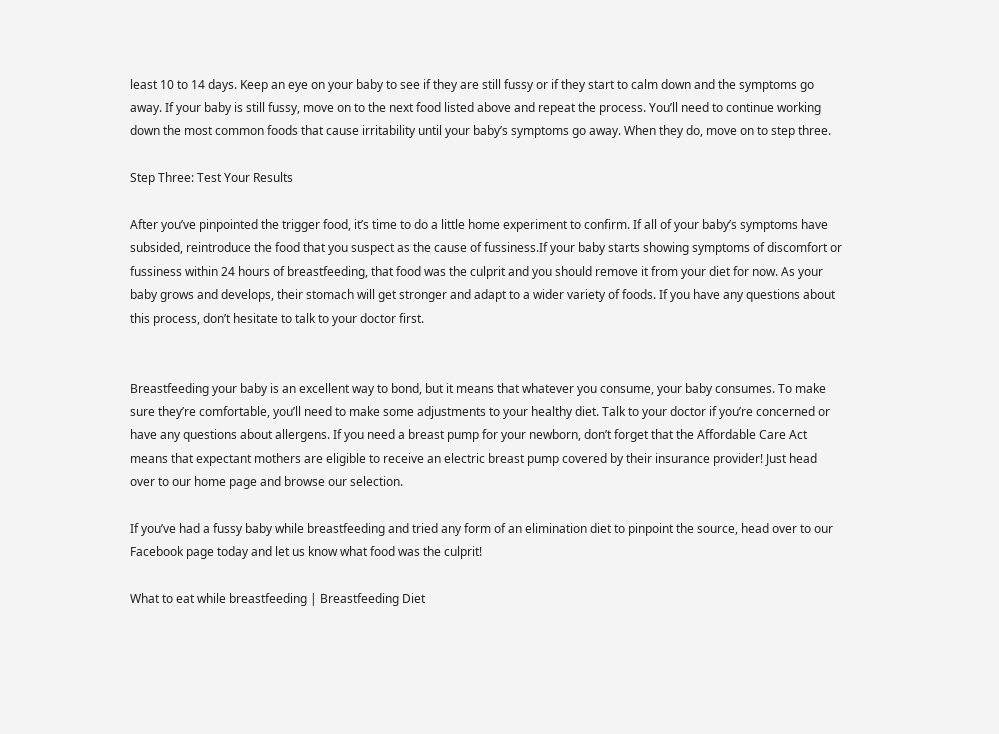least 10 to 14 days. Keep an eye on your baby to see if they are still fussy or if they start to calm down and the symptoms go away. If your baby is still fussy, move on to the next food listed above and repeat the process. You’ll need to continue working down the most common foods that cause irritability until your baby’s symptoms go away. When they do, move on to step three.

Step Three: Test Your Results

After you’ve pinpointed the trigger food, it’s time to do a little home experiment to confirm. If all of your baby’s symptoms have subsided, reintroduce the food that you suspect as the cause of fussiness.If your baby starts showing symptoms of discomfort or fussiness within 24 hours of breastfeeding, that food was the culprit and you should remove it from your diet for now. As your baby grows and develops, their stomach will get stronger and adapt to a wider variety of foods. If you have any questions about this process, don’t hesitate to talk to your doctor first.


Breastfeeding your baby is an excellent way to bond, but it means that whatever you consume, your baby consumes. To make sure they’re comfortable, you’ll need to make some adjustments to your healthy diet. Talk to your doctor if you’re concerned or have any questions about allergens. If you need a breast pump for your newborn, don’t forget that the Affordable Care Act means that expectant mothers are eligible to receive an electric breast pump covered by their insurance provider! Just head over to our home page and browse our selection.

If you’ve had a fussy baby while breastfeeding and tried any form of an elimination diet to pinpoint the source, head over to our Facebook page today and let us know what food was the culprit!

What to eat while breastfeeding | Breastfeeding Diet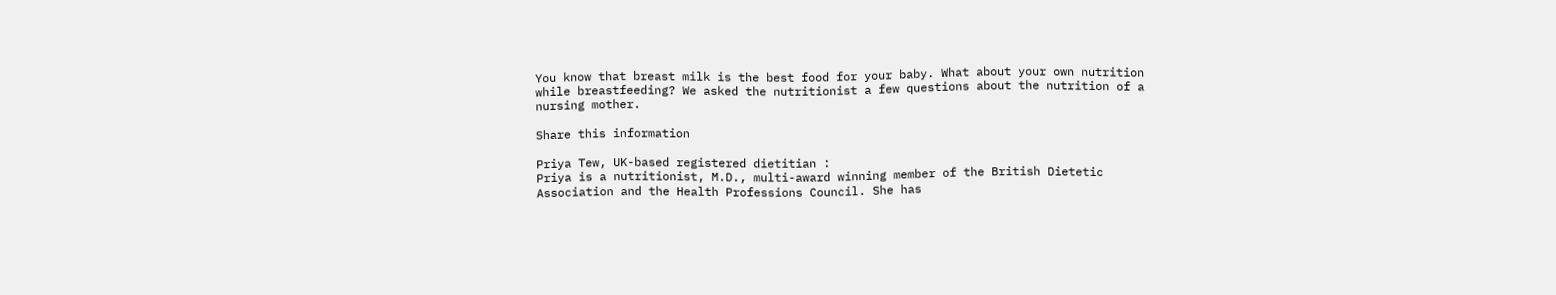You know that breast milk is the best food for your baby. What about your own nutrition while breastfeeding? We asked the nutritionist a few questions about the nutrition of a nursing mother.

Share this information

Priya Tew, UK-based registered dietitian :
Priya is a nutritionist, M.D., multi-award winning member of the British Dietetic Association and the Health Professions Council. She has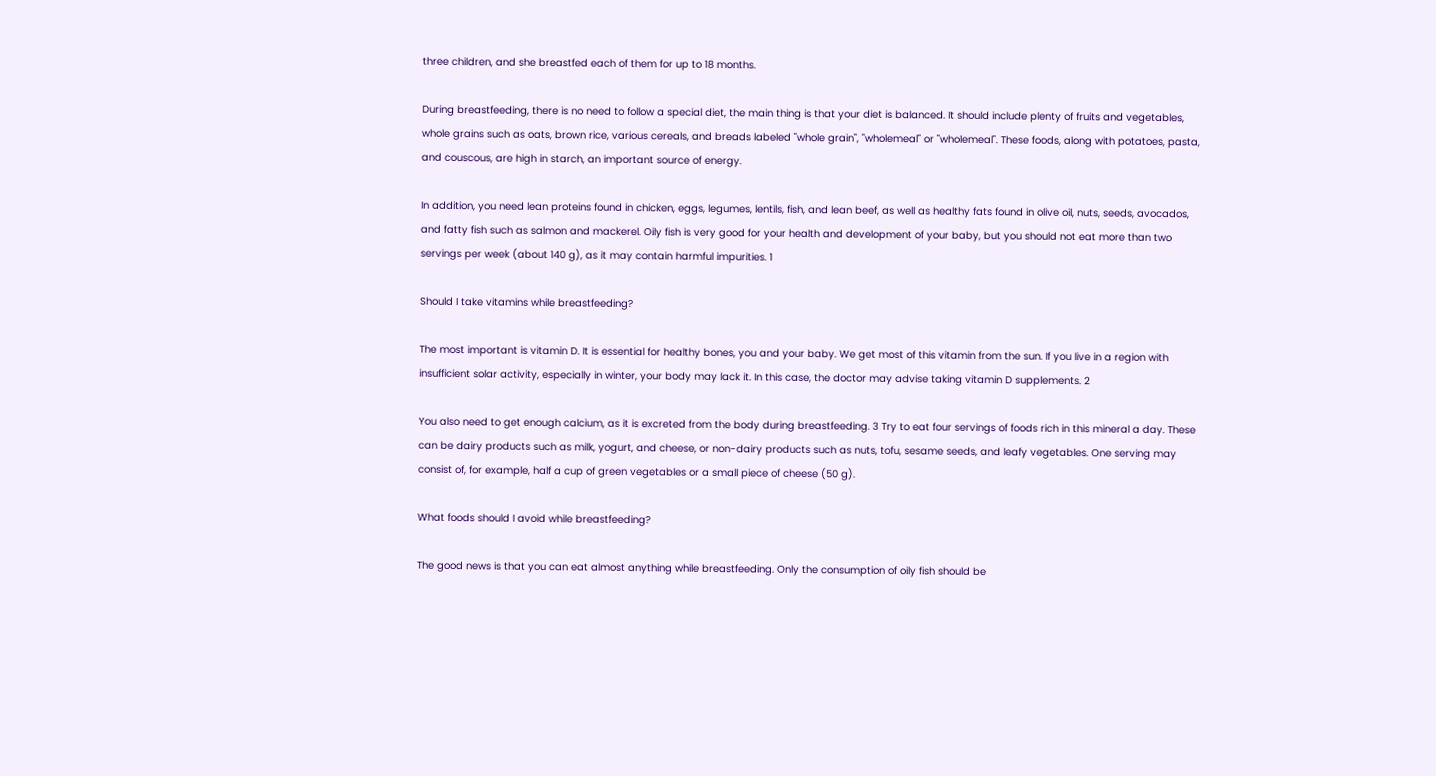three children, and she breastfed each of them for up to 18 months.

During breastfeeding, there is no need to follow a special diet, the main thing is that your diet is balanced. It should include plenty of fruits and vegetables, whole grains such as oats, brown rice, various cereals, and breads labeled "whole grain", "wholemeal" or "wholemeal". These foods, along with potatoes, pasta, and couscous, are high in starch, an important source of energy.

In addition, you need lean proteins found in chicken, eggs, legumes, lentils, fish, and lean beef, as well as healthy fats found in olive oil, nuts, seeds, avocados, and fatty fish such as salmon and mackerel. Oily fish is very good for your health and development of your baby, but you should not eat more than two servings per week (about 140 g), as it may contain harmful impurities. 1

Should I take vitamins while breastfeeding?

The most important is vitamin D. It is essential for healthy bones, you and your baby. We get most of this vitamin from the sun. If you live in a region with insufficient solar activity, especially in winter, your body may lack it. In this case, the doctor may advise taking vitamin D supplements. 2

You also need to get enough calcium, as it is excreted from the body during breastfeeding. 3 Try to eat four servings of foods rich in this mineral a day. These can be dairy products such as milk, yogurt, and cheese, or non-dairy products such as nuts, tofu, sesame seeds, and leafy vegetables. One serving may consist of, for example, half a cup of green vegetables or a small piece of cheese (50 g).

What foods should I avoid while breastfeeding?

The good news is that you can eat almost anything while breastfeeding. Only the consumption of oily fish should be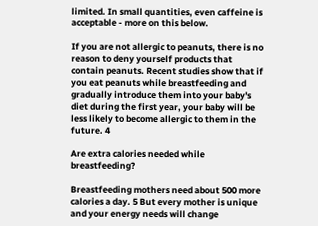limited. In small quantities, even caffeine is acceptable - more on this below.

If you are not allergic to peanuts, there is no reason to deny yourself products that contain peanuts. Recent studies show that if you eat peanuts while breastfeeding and gradually introduce them into your baby's diet during the first year, your baby will be less likely to become allergic to them in the future. 4

Are extra calories needed while breastfeeding?

Breastfeeding mothers need about 500 more calories a day. 5 But every mother is unique and your energy needs will change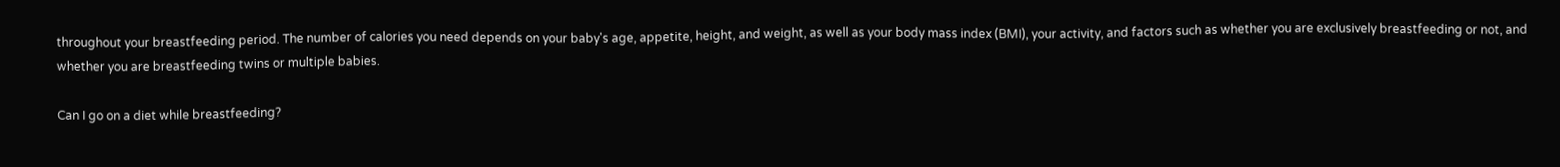throughout your breastfeeding period. The number of calories you need depends on your baby's age, appetite, height, and weight, as well as your body mass index (BMI), your activity, and factors such as whether you are exclusively breastfeeding or not, and whether you are breastfeeding twins or multiple babies.

Can I go on a diet while breastfeeding?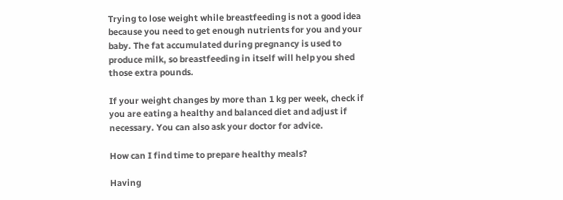Trying to lose weight while breastfeeding is not a good idea because you need to get enough nutrients for you and your baby. The fat accumulated during pregnancy is used to produce milk, so breastfeeding in itself will help you shed those extra pounds.

If your weight changes by more than 1 kg per week, check if you are eating a healthy and balanced diet and adjust if necessary. You can also ask your doctor for advice.

How can I find time to prepare healthy meals?

Having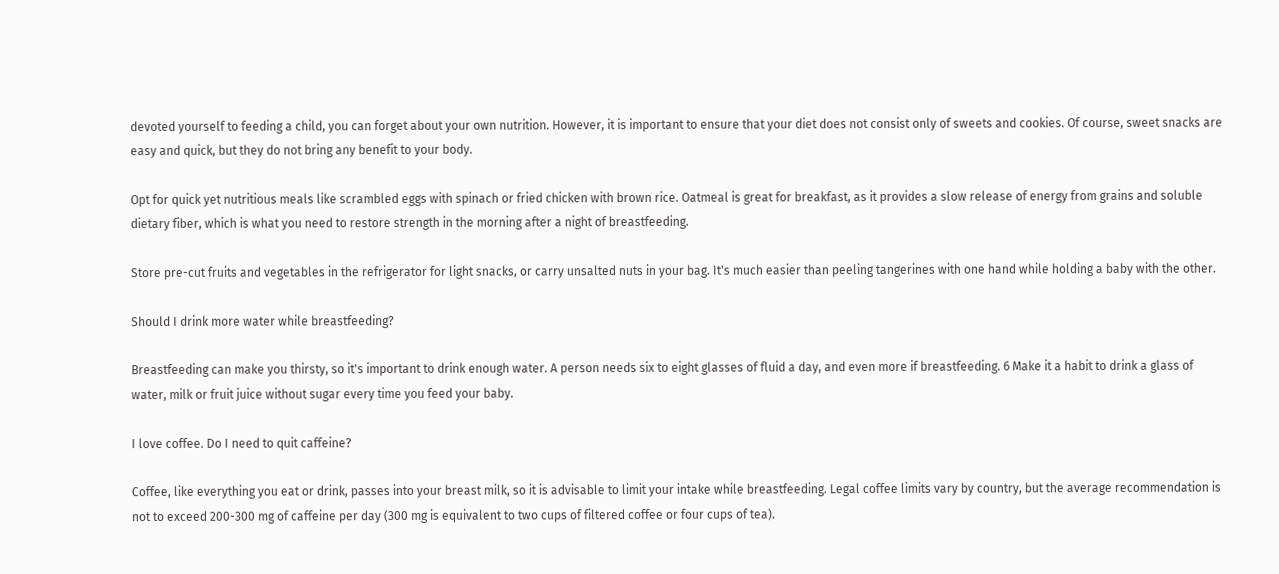devoted yourself to feeding a child, you can forget about your own nutrition. However, it is important to ensure that your diet does not consist only of sweets and cookies. Of course, sweet snacks are easy and quick, but they do not bring any benefit to your body.

Opt for quick yet nutritious meals like scrambled eggs with spinach or fried chicken with brown rice. Oatmeal is great for breakfast, as it provides a slow release of energy from grains and soluble dietary fiber, which is what you need to restore strength in the morning after a night of breastfeeding.

Store pre-cut fruits and vegetables in the refrigerator for light snacks, or carry unsalted nuts in your bag. It's much easier than peeling tangerines with one hand while holding a baby with the other.

Should I drink more water while breastfeeding?

Breastfeeding can make you thirsty, so it's important to drink enough water. A person needs six to eight glasses of fluid a day, and even more if breastfeeding. 6 Make it a habit to drink a glass of water, milk or fruit juice without sugar every time you feed your baby.

I love coffee. Do I need to quit caffeine?

Coffee, like everything you eat or drink, passes into your breast milk, so it is advisable to limit your intake while breastfeeding. Legal coffee limits vary by country, but the average recommendation is not to exceed 200-300 mg of caffeine per day (300 mg is equivalent to two cups of filtered coffee or four cups of tea).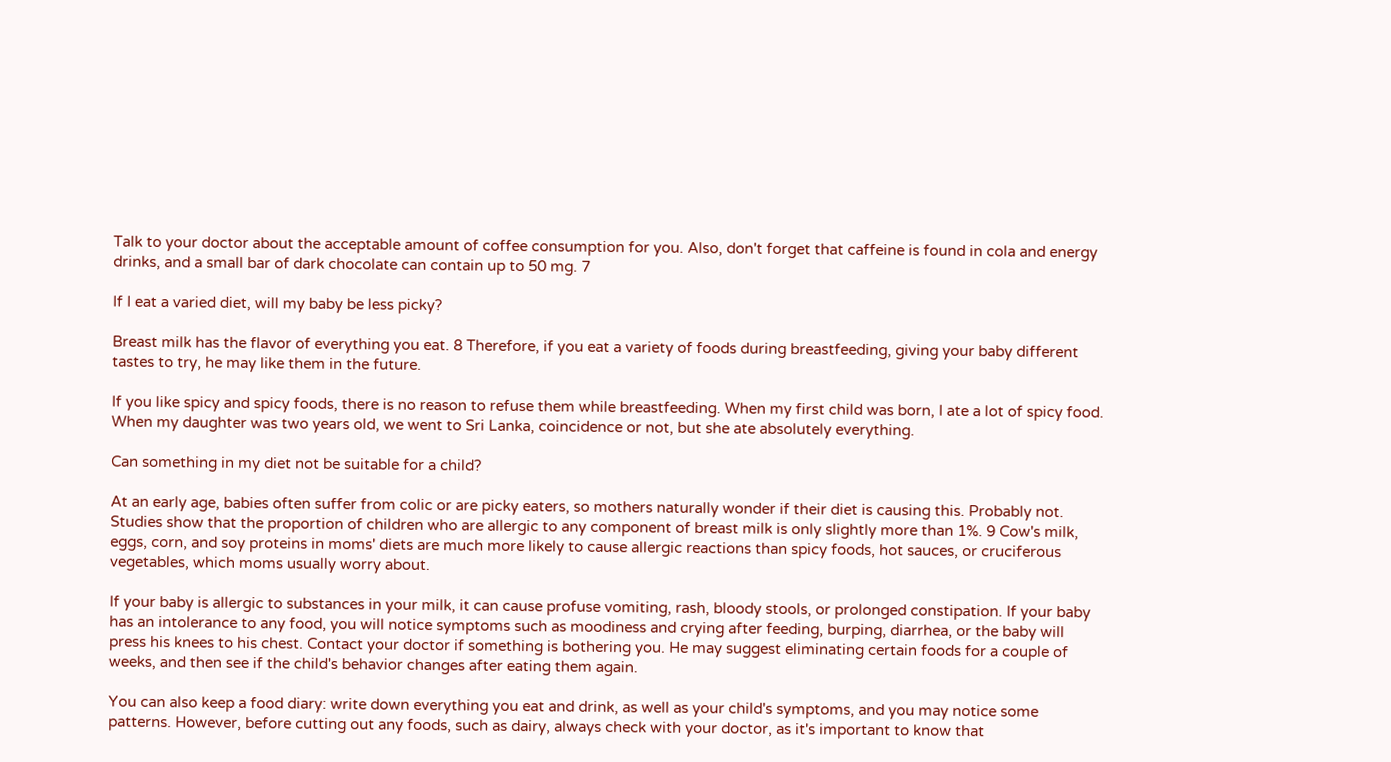Talk to your doctor about the acceptable amount of coffee consumption for you. Also, don't forget that caffeine is found in cola and energy drinks, and a small bar of dark chocolate can contain up to 50 mg. 7

If I eat a varied diet, will my baby be less picky?

Breast milk has the flavor of everything you eat. 8 Therefore, if you eat a variety of foods during breastfeeding, giving your baby different tastes to try, he may like them in the future.

If you like spicy and spicy foods, there is no reason to refuse them while breastfeeding. When my first child was born, I ate a lot of spicy food. When my daughter was two years old, we went to Sri Lanka, coincidence or not, but she ate absolutely everything.

Can something in my diet not be suitable for a child?

At an early age, babies often suffer from colic or are picky eaters, so mothers naturally wonder if their diet is causing this. Probably not. Studies show that the proportion of children who are allergic to any component of breast milk is only slightly more than 1%. 9 Cow's milk, eggs, corn, and soy proteins in moms' diets are much more likely to cause allergic reactions than spicy foods, hot sauces, or cruciferous vegetables, which moms usually worry about.

If your baby is allergic to substances in your milk, it can cause profuse vomiting, rash, bloody stools, or prolonged constipation. If your baby has an intolerance to any food, you will notice symptoms such as moodiness and crying after feeding, burping, diarrhea, or the baby will press his knees to his chest. Contact your doctor if something is bothering you. He may suggest eliminating certain foods for a couple of weeks, and then see if the child's behavior changes after eating them again.

You can also keep a food diary: write down everything you eat and drink, as well as your child's symptoms, and you may notice some patterns. However, before cutting out any foods, such as dairy, always check with your doctor, as it's important to know that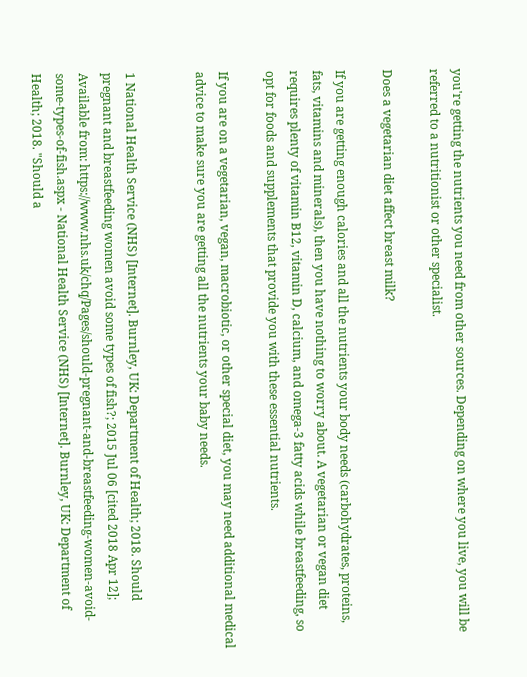you're getting the nutrients you need from other sources. Depending on where you live, you will be referred to a nutritionist or other specialist.

Does a vegetarian diet affect breast milk?

If you are getting enough calories and all the nutrients your body needs (carbohydrates, proteins, fats, vitamins and minerals), then you have nothing to worry about. A vegetarian or vegan diet requires plenty of vitamin B12, vitamin D, calcium, and omega-3 fatty acids while breastfeeding, so opt for foods and supplements that provide you with these essential nutrients.

If you are on a vegetarian, vegan, macrobiotic, or other special diet, you may need additional medical advice to make sure you are getting all the nutrients your baby needs.


1 National Health Service (NHS) [Internet]. Burnley, UK: Department of Health; 2018. Should pregnant and breastfeeding women avoid some types of fish?; 2015 Jul 06 [cited 2018 Apr 12]; Available from: https://www.nhs.uk/chq/Pages/should-pregnant-and-breastfeeding-women-avoid-some-types-of-fish.aspx - National Health Service (NHS) [Internet]. Burnley, UK: Department of Health; 2018. "Should a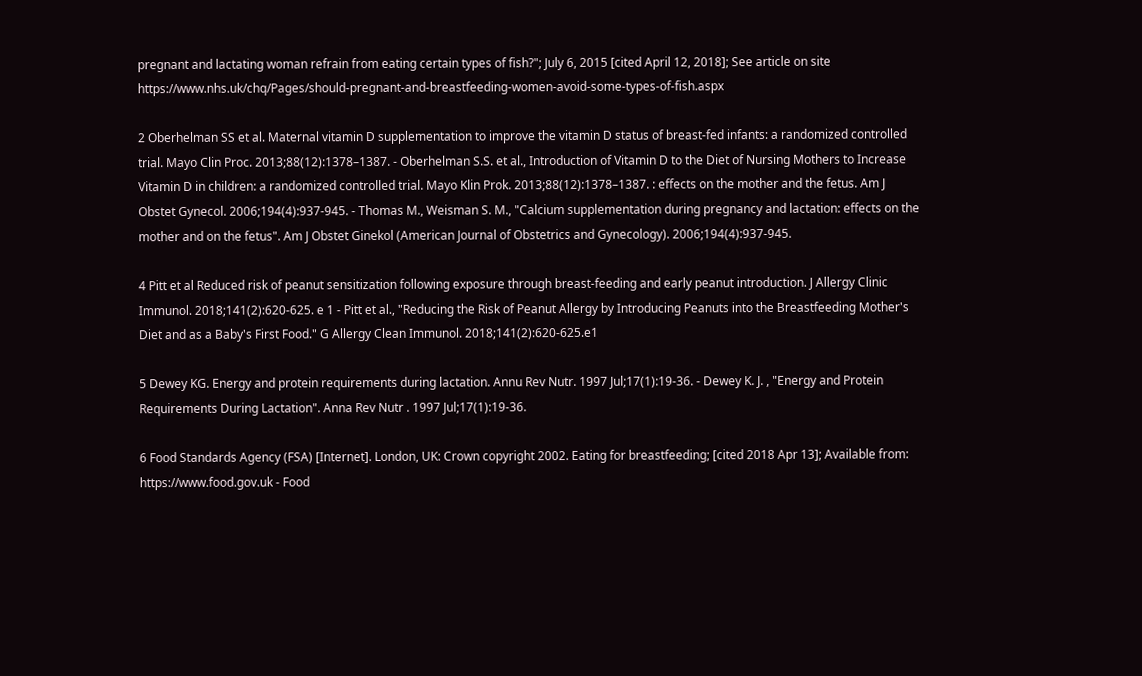pregnant and lactating woman refrain from eating certain types of fish?"; July 6, 2015 [cited April 12, 2018]; See article on site https://www.nhs.uk/chq/Pages/should-pregnant-and-breastfeeding-women-avoid-some-types-of-fish.aspx

2 Oberhelman SS et al. Maternal vitamin D supplementation to improve the vitamin D status of breast-fed infants: a randomized controlled trial. Mayo Clin Proc. 2013;88(12):1378–1387. - Oberhelman S.S. et al., Introduction of Vitamin D to the Diet of Nursing Mothers to Increase Vitamin D in children: a randomized controlled trial. Mayo Klin Prok. 2013;88(12):1378–1387. : effects on the mother and the fetus. Am J Obstet Gynecol. 2006;194(4):937-945. - Thomas M., Weisman S. M., "Calcium supplementation during pregnancy and lactation: effects on the mother and on the fetus". Am J Obstet Ginekol (American Journal of Obstetrics and Gynecology). 2006;194(4):937-945.

4 Pitt et al Reduced risk of peanut sensitization following exposure through breast-feeding and early peanut introduction. J Allergy Clinic Immunol. 2018;141(2):620-625. e 1 - Pitt et al., "Reducing the Risk of Peanut Allergy by Introducing Peanuts into the Breastfeeding Mother's Diet and as a Baby's First Food." G Allergy Clean Immunol. 2018;141(2):620-625.e1

5 Dewey KG. Energy and protein requirements during lactation. Annu Rev Nutr. 1997 Jul;17(1):19-36. - Dewey K. J. , "Energy and Protein Requirements During Lactation". Anna Rev Nutr . 1997 Jul;17(1):19-36.

6 Food Standards Agency (FSA) [Internet]. London, UK: Crown copyright 2002. Eating for breastfeeding; [cited 2018 Apr 13]; Available from: https://www.food.gov.uk - Food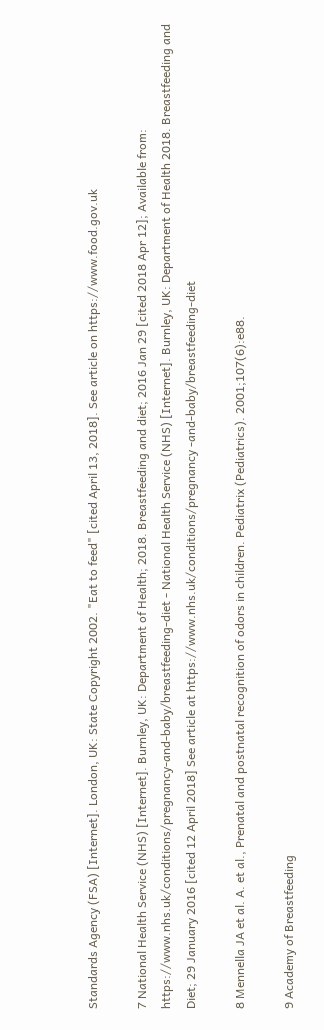Standards Agency (FSA) [Internet]. London, UK: State Copyright 2002. "Eat to feed" [cited April 13, 2018]. See article on https://www.food.gov.uk

7 National Health Service (NHS) [Internet]. Burnley, UK: Department of Health; 2018. Breastfeeding and diet; 2016 Jan 29 [cited 2018 Apr 12]; Available from: https://www.nhs.uk/conditions/pregnancy-and-baby/breastfeeding-diet - National Health Service (NHS) [Internet]. Burnley, UK: Department of Health 2018. Breastfeeding and Diet; 29 January 2016 [cited 12 April 2018] See article at https://www.nhs.uk/conditions/pregnancy -and-baby/breastfeeding-diet

8 Mennella JA et al. A. et al., Prenatal and postnatal recognition of odors in children. Pediatrix (Pediatrics). 2001;107(6):e88.

9 Academy of Breastfeeding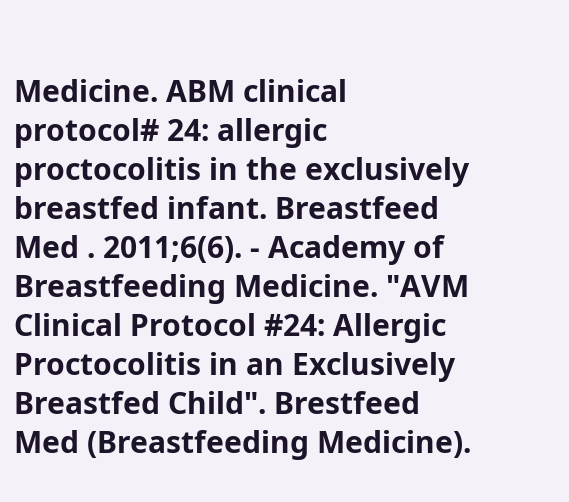Medicine. ABM clinical protocol# 24: allergic proctocolitis in the exclusively breastfed infant. Breastfeed Med . 2011;6(6). - Academy of Breastfeeding Medicine. "AVM Clinical Protocol #24: Allergic Proctocolitis in an Exclusively Breastfed Child". Brestfeed Med (Breastfeeding Medicine).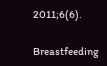2011;6(6).

Breastfeeding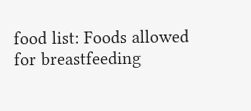food list: Foods allowed for breastfeeding